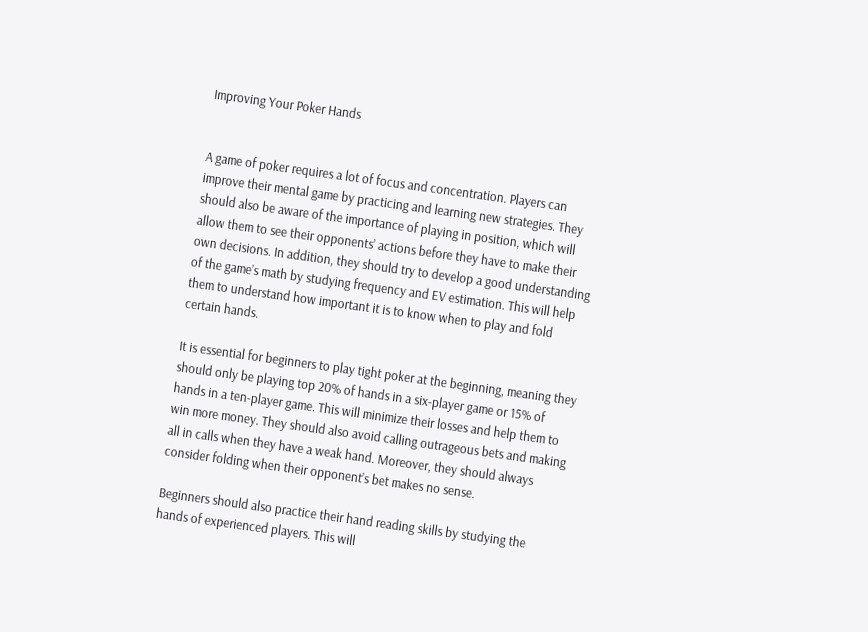Improving Your Poker Hands


A game of poker requires a lot of focus and concentration. Players can improve their mental game by practicing and learning new strategies. They should also be aware of the importance of playing in position, which will allow them to see their opponents’ actions before they have to make their own decisions. In addition, they should try to develop a good understanding of the game’s math by studying frequency and EV estimation. This will help them to understand how important it is to know when to play and fold certain hands.

It is essential for beginners to play tight poker at the beginning, meaning they should only be playing top 20% of hands in a six-player game or 15% of hands in a ten-player game. This will minimize their losses and help them to win more money. They should also avoid calling outrageous bets and making all in calls when they have a weak hand. Moreover, they should always consider folding when their opponent’s bet makes no sense.

Beginners should also practice their hand reading skills by studying the hands of experienced players. This will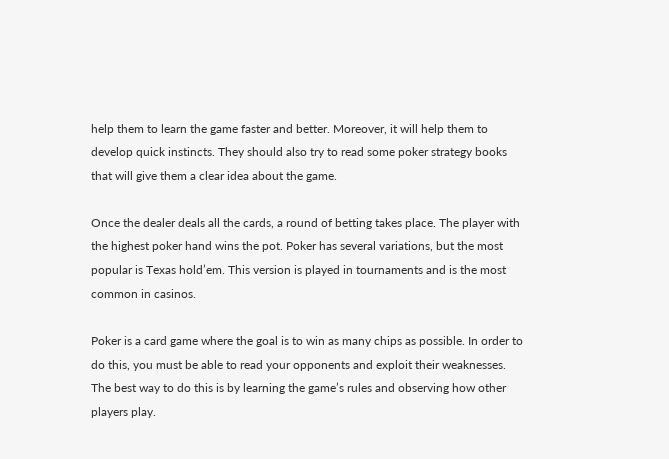help them to learn the game faster and better. Moreover, it will help them to develop quick instincts. They should also try to read some poker strategy books that will give them a clear idea about the game.

Once the dealer deals all the cards, a round of betting takes place. The player with the highest poker hand wins the pot. Poker has several variations, but the most popular is Texas hold’em. This version is played in tournaments and is the most common in casinos.

Poker is a card game where the goal is to win as many chips as possible. In order to do this, you must be able to read your opponents and exploit their weaknesses. The best way to do this is by learning the game’s rules and observing how other players play.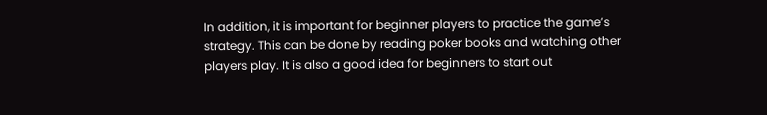In addition, it is important for beginner players to practice the game’s strategy. This can be done by reading poker books and watching other players play. It is also a good idea for beginners to start out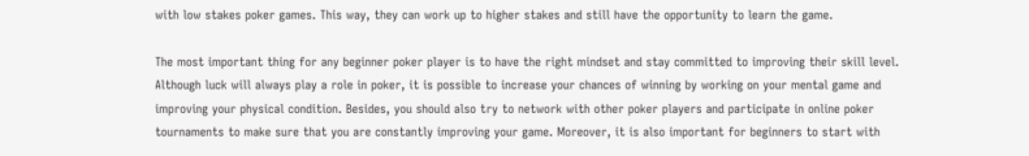with low stakes poker games. This way, they can work up to higher stakes and still have the opportunity to learn the game.

The most important thing for any beginner poker player is to have the right mindset and stay committed to improving their skill level. Although luck will always play a role in poker, it is possible to increase your chances of winning by working on your mental game and improving your physical condition. Besides, you should also try to network with other poker players and participate in online poker tournaments to make sure that you are constantly improving your game. Moreover, it is also important for beginners to start with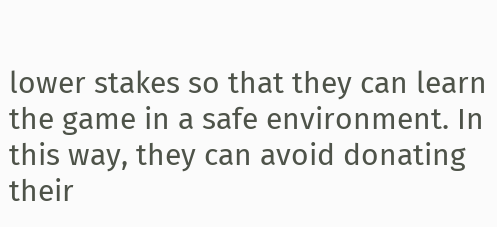lower stakes so that they can learn the game in a safe environment. In this way, they can avoid donating their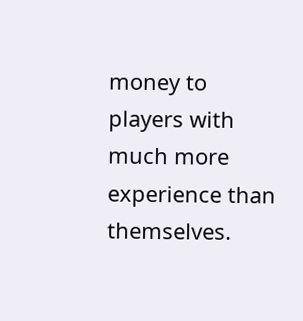money to players with much more experience than themselves.